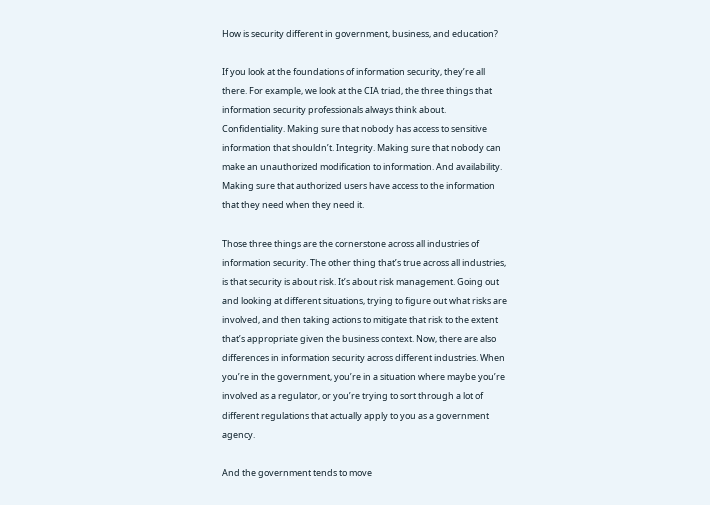How is security different in government, business, and education?

If you look at the foundations of information security, they’re all there. For example, we look at the CIA triad, the three things that information security professionals always think about. Confidentiality. Making sure that nobody has access to sensitive information that shouldn’t. Integrity. Making sure that nobody can make an unauthorized modification to information. And availability. Making sure that authorized users have access to the information that they need when they need it.

Those three things are the cornerstone across all industries of information security. The other thing that’s true across all industries, is that security is about risk. It’s about risk management. Going out and looking at different situations, trying to figure out what risks are involved, and then taking actions to mitigate that risk to the extent that’s appropriate given the business context. Now, there are also differences in information security across different industries. When you’re in the government, you’re in a situation where maybe you’re involved as a regulator, or you’re trying to sort through a lot of different regulations that actually apply to you as a government agency.

And the government tends to move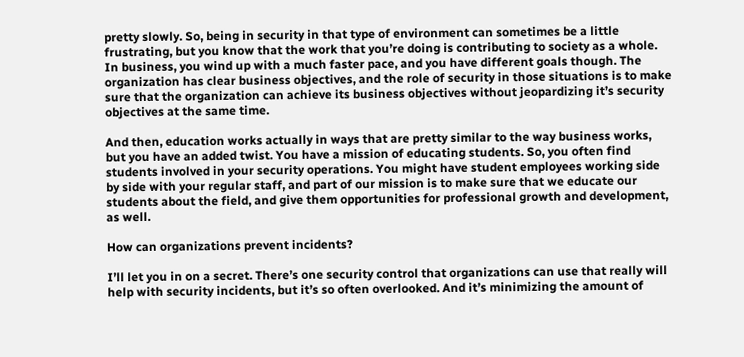pretty slowly. So, being in security in that type of environment can sometimes be a little frustrating, but you know that the work that you’re doing is contributing to society as a whole. In business, you wind up with a much faster pace, and you have different goals though. The organization has clear business objectives, and the role of security in those situations is to make sure that the organization can achieve its business objectives without jeopardizing it’s security objectives at the same time.

And then, education works actually in ways that are pretty similar to the way business works, but you have an added twist. You have a mission of educating students. So, you often find students involved in your security operations. You might have student employees working side by side with your regular staff, and part of our mission is to make sure that we educate our students about the field, and give them opportunities for professional growth and development, as well.

How can organizations prevent incidents?

I’ll let you in on a secret. There’s one security control that organizations can use that really will help with security incidents, but it’s so often overlooked. And it’s minimizing the amount of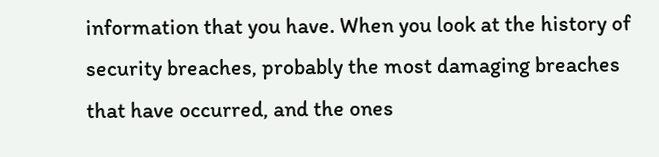information that you have. When you look at the history of security breaches, probably the most damaging breaches that have occurred, and the ones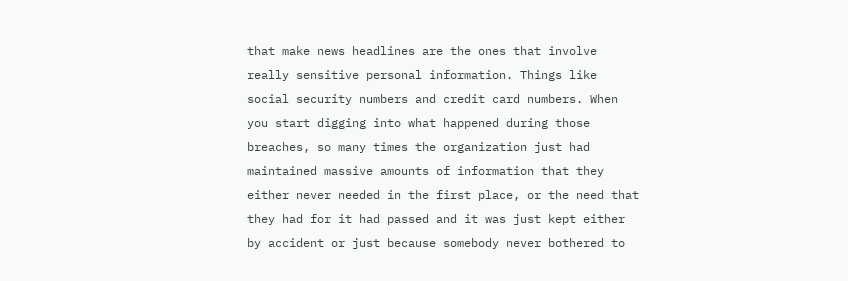that make news headlines are the ones that involve really sensitive personal information. Things like social security numbers and credit card numbers. When you start digging into what happened during those breaches, so many times the organization just had maintained massive amounts of information that they either never needed in the first place, or the need that they had for it had passed and it was just kept either by accident or just because somebody never bothered to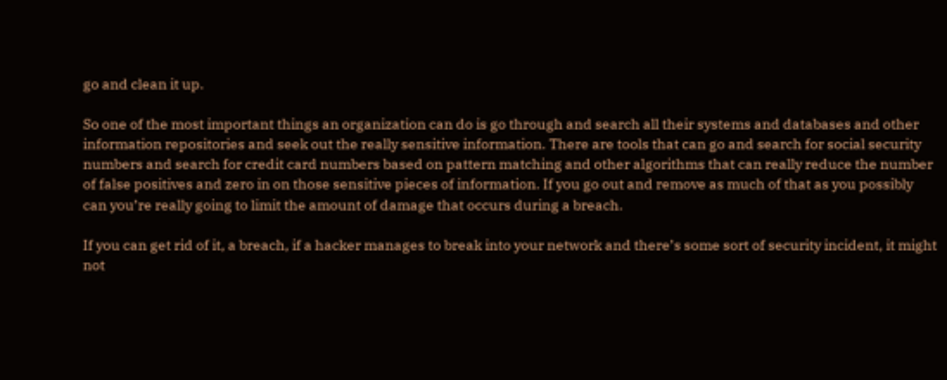go and clean it up.

So one of the most important things an organization can do is go through and search all their systems and databases and other information repositories and seek out the really sensitive information. There are tools that can go and search for social security numbers and search for credit card numbers based on pattern matching and other algorithms that can really reduce the number of false positives and zero in on those sensitive pieces of information. If you go out and remove as much of that as you possibly can you’re really going to limit the amount of damage that occurs during a breach.

If you can get rid of it, a breach, if a hacker manages to break into your network and there’s some sort of security incident, it might not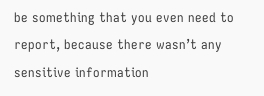be something that you even need to report, because there wasn’t any sensitive information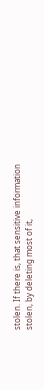stolen. If there is, that sensitive information stolen, by deleting most of it,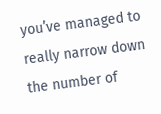you’ve managed to really narrow down the number of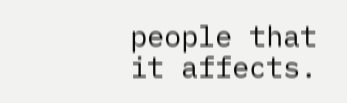people that it affects.